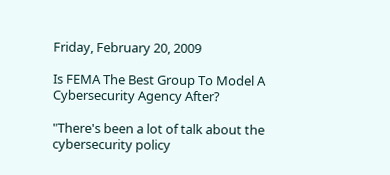Friday, February 20, 2009

Is FEMA The Best Group To Model A Cybersecurity Agency After?

"There's been a lot of talk about the cybersecurity policy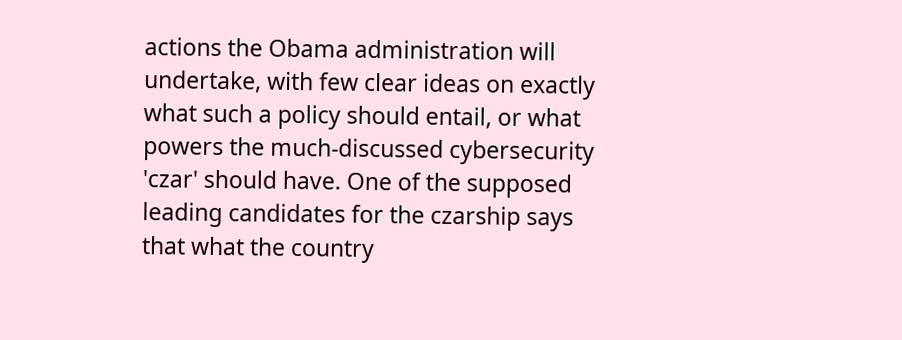actions the Obama administration will undertake, with few clear ideas on exactly what such a policy should entail, or what powers the much-discussed cybersecurity 'czar' should have. One of the supposed leading candidates for the czarship says that what the country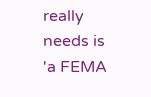really needs is 'a FEMA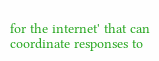for the internet' that can coordinate responses to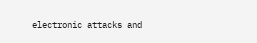electronic attacks and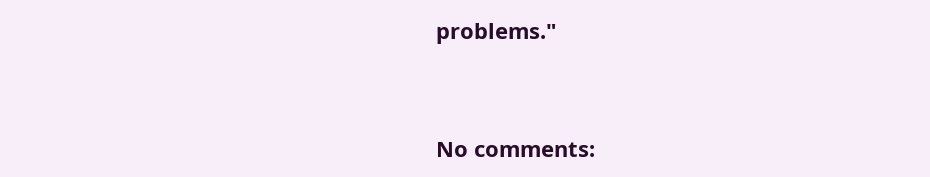problems."


No comments: